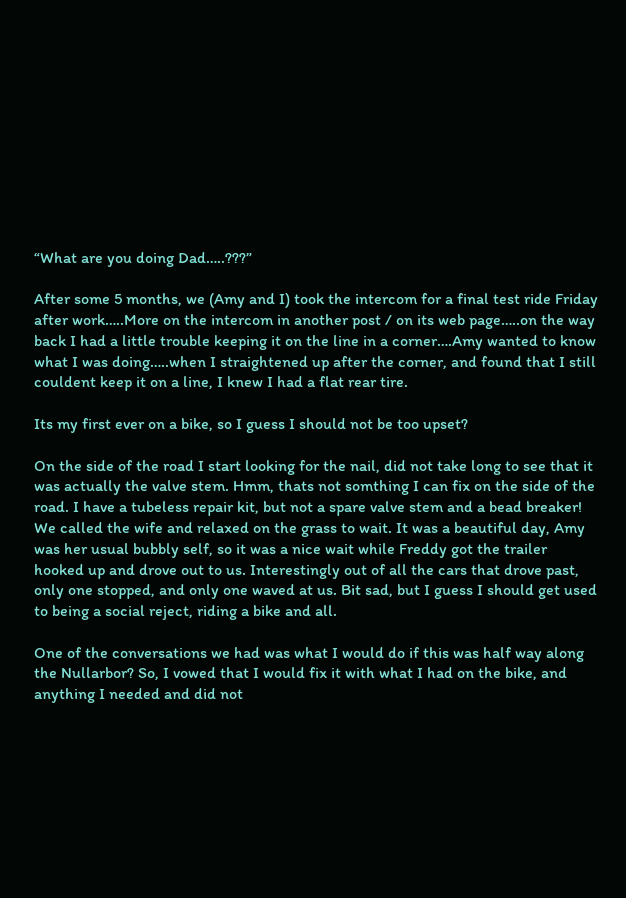“What are you doing Dad…..???”

After some 5 months, we (Amy and I) took the intercom for a final test ride Friday after work…..More on the intercom in another post / on its web page…..on the way back I had a little trouble keeping it on the line in a corner….Amy wanted to know what I was doing…..when I straightened up after the corner, and found that I still couldent keep it on a line, I knew I had a flat rear tire.

Its my first ever on a bike, so I guess I should not be too upset?

On the side of the road I start looking for the nail, did not take long to see that it was actually the valve stem. Hmm, thats not somthing I can fix on the side of the road. I have a tubeless repair kit, but not a spare valve stem and a bead breaker!
We called the wife and relaxed on the grass to wait. It was a beautiful day, Amy was her usual bubbly self, so it was a nice wait while Freddy got the trailer hooked up and drove out to us. Interestingly out of all the cars that drove past, only one stopped, and only one waved at us. Bit sad, but I guess I should get used to being a social reject, riding a bike and all.

One of the conversations we had was what I would do if this was half way along the Nullarbor? So, I vowed that I would fix it with what I had on the bike, and anything I needed and did not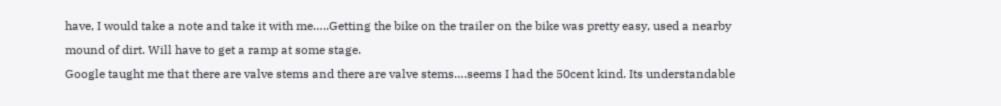have, I would take a note and take it with me…..Getting the bike on the trailer on the bike was pretty easy, used a nearby mound of dirt. Will have to get a ramp at some stage.
Google taught me that there are valve stems and there are valve stems….seems I had the 50cent kind. Its understandable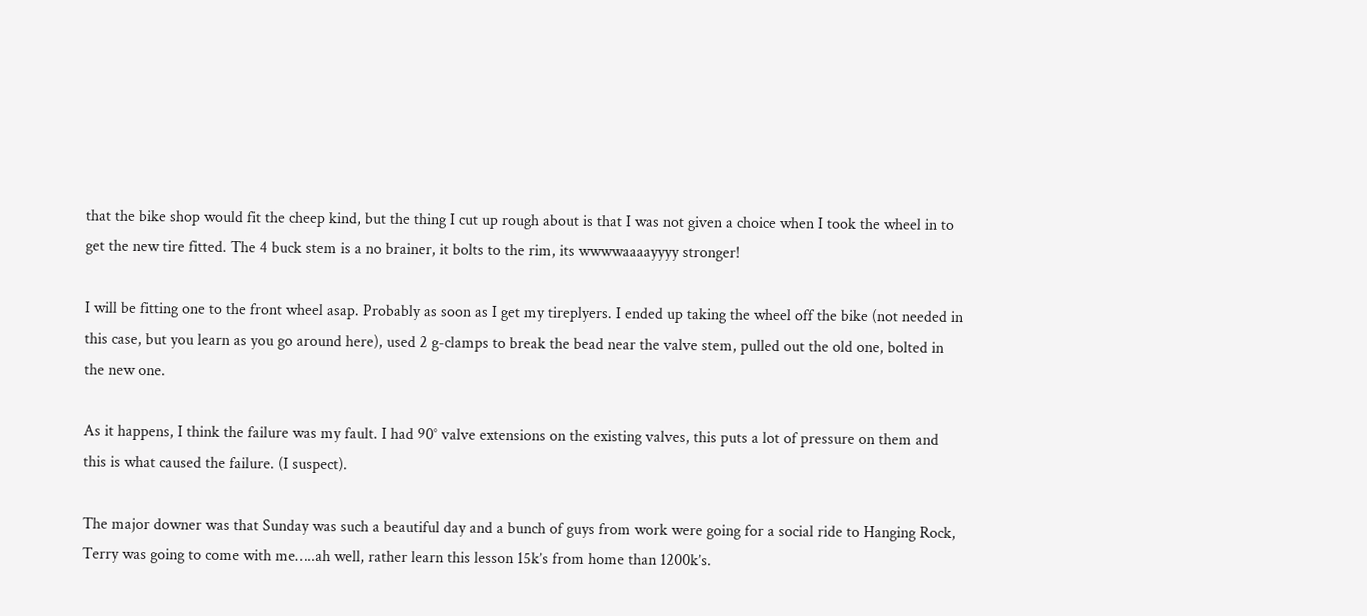that the bike shop would fit the cheep kind, but the thing I cut up rough about is that I was not given a choice when I took the wheel in to get the new tire fitted. The 4 buck stem is a no brainer, it bolts to the rim, its wwwwaaaayyyy stronger!

I will be fitting one to the front wheel asap. Probably as soon as I get my tireplyers. I ended up taking the wheel off the bike (not needed in this case, but you learn as you go around here), used 2 g-clamps to break the bead near the valve stem, pulled out the old one, bolted in the new one.

As it happens, I think the failure was my fault. I had 90° valve extensions on the existing valves, this puts a lot of pressure on them and this is what caused the failure. (I suspect).

The major downer was that Sunday was such a beautiful day and a bunch of guys from work were going for a social ride to Hanging Rock, Terry was going to come with me…..ah well, rather learn this lesson 15k’s from home than 1200k’s.